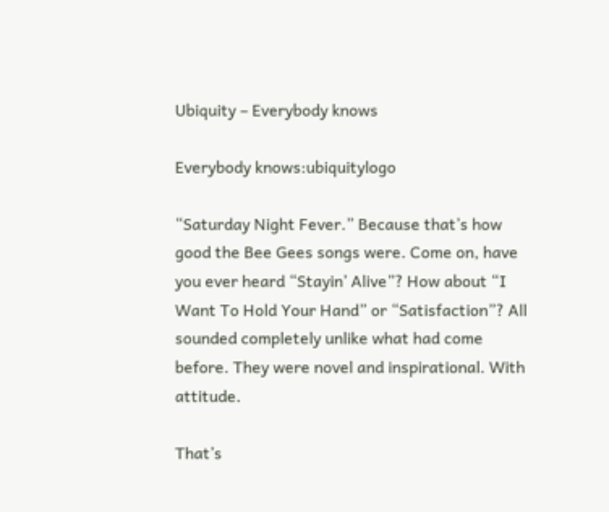Ubiquity – Everybody knows

Everybody knows:ubiquitylogo

“Saturday Night Fever.” Because that’s how good the Bee Gees songs were. Come on, have you ever heard “Stayin’ Alive”? How about “I Want To Hold Your Hand” or “Satisfaction”? All sounded completely unlike what had come before. They were novel and inspirational. With attitude.

That’s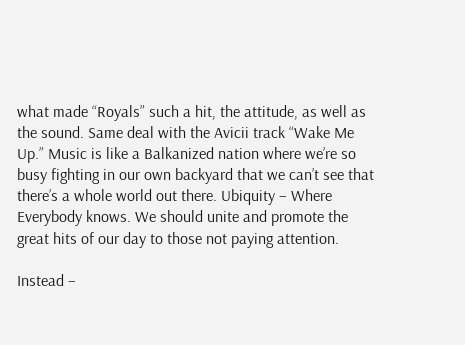what made “Royals” such a hit, the attitude, as well as the sound. Same deal with the Avicii track “Wake Me Up.” Music is like a Balkanized nation where we’re so busy fighting in our own backyard that we can’t see that there’s a whole world out there. Ubiquity – Where Everybody knows. We should unite and promote the great hits of our day to those not paying attention.

Instead –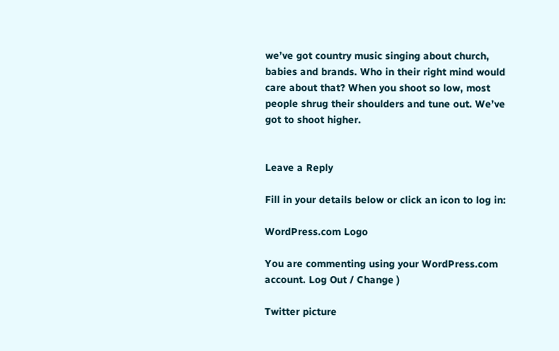we’ve got country music singing about church, babies and brands. Who in their right mind would care about that? When you shoot so low, most people shrug their shoulders and tune out. We’ve got to shoot higher.


Leave a Reply

Fill in your details below or click an icon to log in:

WordPress.com Logo

You are commenting using your WordPress.com account. Log Out / Change )

Twitter picture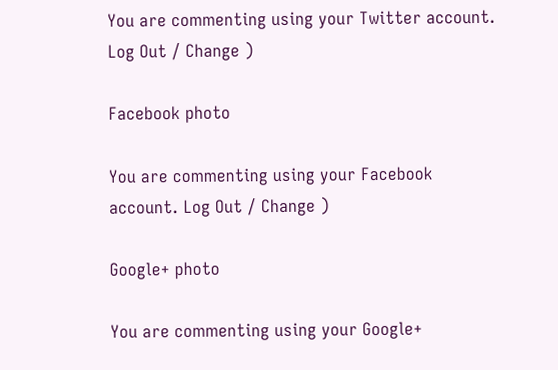You are commenting using your Twitter account. Log Out / Change )

Facebook photo

You are commenting using your Facebook account. Log Out / Change )

Google+ photo

You are commenting using your Google+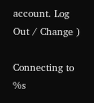account. Log Out / Change )

Connecting to %s